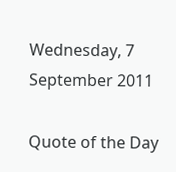Wednesday, 7 September 2011

Quote of the Day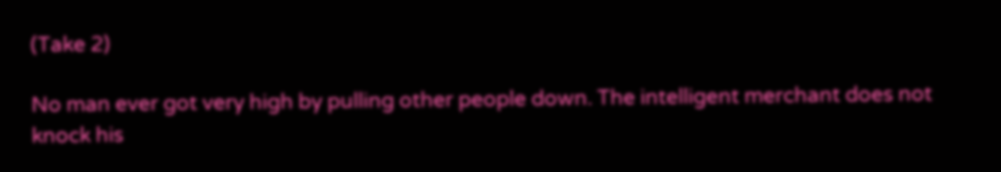(Take 2)

No man ever got very high by pulling other people down. The intelligent merchant does not knock his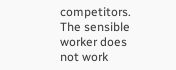competitors. The sensible worker does not work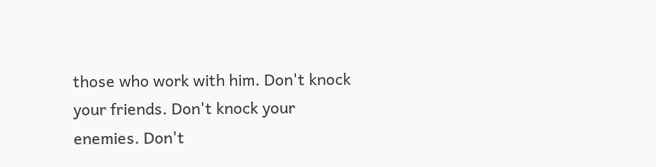those who work with him. Don't knock your friends. Don't knock your enemies. Don't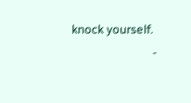knock yourself.
                           -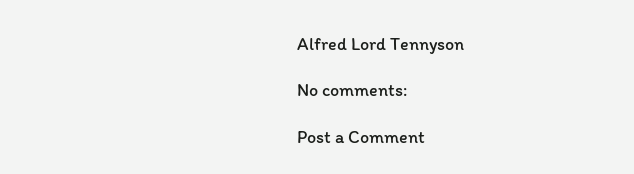Alfred Lord Tennyson

No comments:

Post a Comment